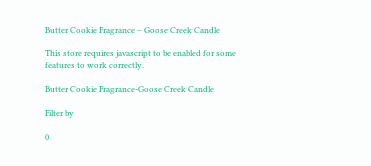Butter Cookie Fragrance – Goose Creek Candle

This store requires javascript to be enabled for some features to work correctly.

Butter Cookie Fragrance-Goose Creek Candle

Filter by

0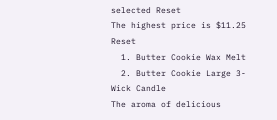selected Reset
The highest price is $11.25 Reset
  1. Butter Cookie Wax Melt
  2. Butter Cookie Large 3-Wick Candle
The aroma of delicious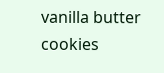vanilla butter cookies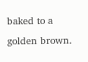baked to a golden brown.